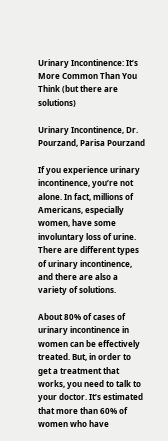Urinary Incontinence: It’s More Common Than You Think (but there are solutions)

Urinary Incontinence, Dr. Pourzand, Parisa Pourzand

If you experience urinary incontinence, you’re not alone. In fact, millions of Americans, especially women, have some involuntary loss of urine. There are different types of urinary incontinence, and there are also a variety of solutions.

About 80% of cases of urinary incontinence in women can be effectively treated. But, in order to get a treatment that works, you need to talk to your doctor. It’s estimated that more than 60% of women who have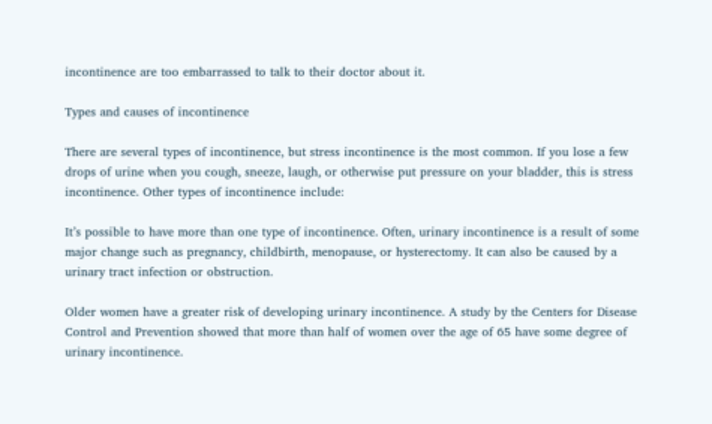incontinence are too embarrassed to talk to their doctor about it.

Types and causes of incontinence

There are several types of incontinence, but stress incontinence is the most common. If you lose a few drops of urine when you cough, sneeze, laugh, or otherwise put pressure on your bladder, this is stress incontinence. Other types of incontinence include:

It’s possible to have more than one type of incontinence. Often, urinary incontinence is a result of some major change such as pregnancy, childbirth, menopause, or hysterectomy. It can also be caused by a urinary tract infection or obstruction.

Older women have a greater risk of developing urinary incontinence. A study by the Centers for Disease Control and Prevention showed that more than half of women over the age of 65 have some degree of urinary incontinence.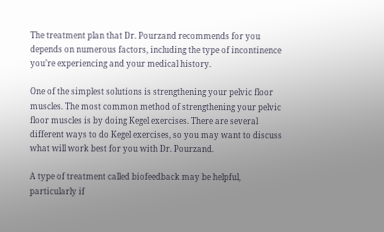The treatment plan that Dr. Pourzand recommends for you depends on numerous factors, including the type of incontinence you’re experiencing and your medical history.

One of the simplest solutions is strengthening your pelvic floor muscles. The most common method of strengthening your pelvic floor muscles is by doing Kegel exercises. There are several different ways to do Kegel exercises, so you may want to discuss what will work best for you with Dr. Pourzand.

A type of treatment called biofeedback may be helpful, particularly if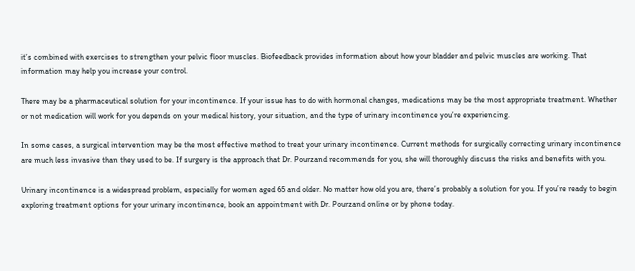it’s combined with exercises to strengthen your pelvic floor muscles. Biofeedback provides information about how your bladder and pelvic muscles are working. That information may help you increase your control.

There may be a pharmaceutical solution for your incontinence. If your issue has to do with hormonal changes, medications may be the most appropriate treatment. Whether or not medication will work for you depends on your medical history, your situation, and the type of urinary incontinence you’re experiencing.

In some cases, a surgical intervention may be the most effective method to treat your urinary incontinence. Current methods for surgically correcting urinary incontinence are much less invasive than they used to be. If surgery is the approach that Dr. Pourzand recommends for you, she will thoroughly discuss the risks and benefits with you.

Urinary incontinence is a widespread problem, especially for women aged 65 and older. No matter how old you are, there’s probably a solution for you. If you’re ready to begin exploring treatment options for your urinary incontinence, book an appointment with Dr. Pourzand online or by phone today.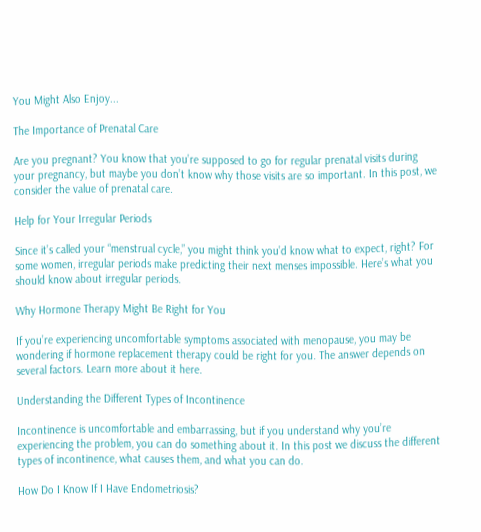You Might Also Enjoy...

The Importance of Prenatal Care

Are you pregnant? You know that you’re supposed to go for regular prenatal visits during your pregnancy, but maybe you don’t know why those visits are so important. In this post, we consider the value of prenatal care.

Help for Your Irregular Periods

Since it’s called your “menstrual cycle,” you might think you’d know what to expect, right? For some women, irregular periods make predicting their next menses impossible. Here’s what you should know about irregular periods.

Why Hormone Therapy Might Be Right for You

If you’re experiencing uncomfortable symptoms associated with menopause, you may be wondering if hormone replacement therapy could be right for you. The answer depends on several factors. Learn more about it here.

Understanding the Different Types of Incontinence

Incontinence is uncomfortable and embarrassing, but if you understand why you’re experiencing the problem, you can do something about it. In this post we discuss the different types of incontinence, what causes them, and what you can do.

How Do I Know If I Have Endometriosis?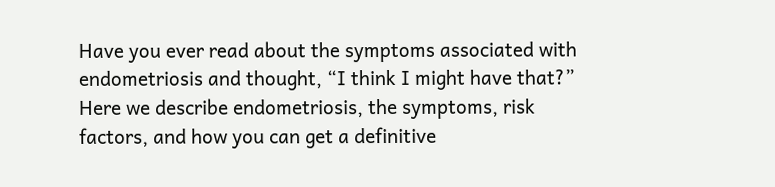Have you ever read about the symptoms associated with endometriosis and thought, “I think I might have that?” Here we describe endometriosis, the symptoms, risk factors, and how you can get a definitive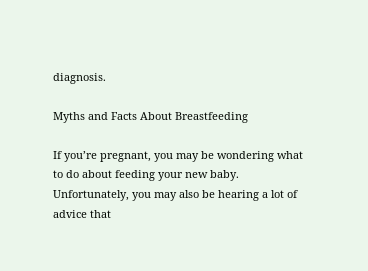diagnosis.

Myths and Facts About Breastfeeding

If you’re pregnant, you may be wondering what to do about feeding your new baby. Unfortunately, you may also be hearing a lot of advice that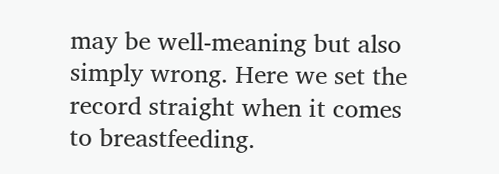may be well-meaning but also simply wrong. Here we set the record straight when it comes to breastfeeding.